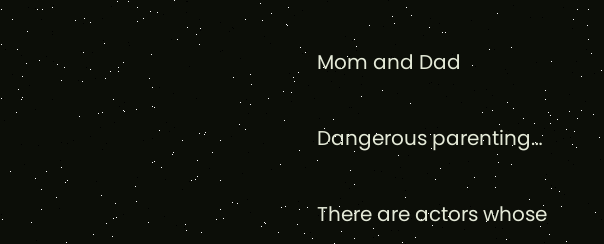Mom and Dad

Dangerous parenting…

There are actors whose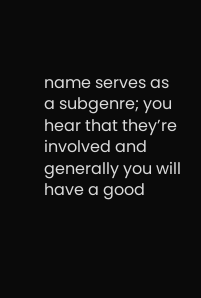name serves as a subgenre; you hear that they’re involved and generally you will have a good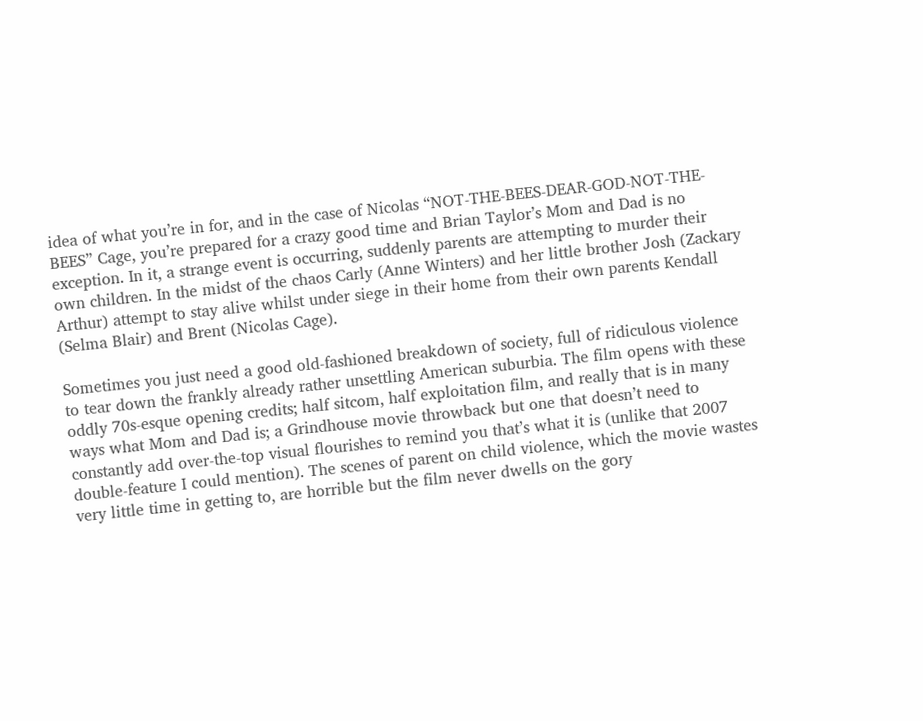idea of what you’re in for, and in the case of Nicolas “NOT-THE-BEES-DEAR-GOD-NOT-THE-BEES” Cage, you’re prepared for a crazy good time and Brian Taylor’s Mom and Dad is no exception. In it, a strange event is occurring, suddenly parents are attempting to murder their own children. In the midst of the chaos Carly (Anne Winters) and her little brother Josh (Zackary Arthur) attempt to stay alive whilst under siege in their home from their own parents Kendall (Selma Blair) and Brent (Nicolas Cage).

Sometimes you just need a good old-fashioned breakdown of society, full of ridiculous violence to tear down the frankly already rather unsettling American suburbia. The film opens with these oddly 70s-esque opening credits; half sitcom, half exploitation film, and really that is in many ways what Mom and Dad is; a Grindhouse movie throwback but one that doesn’t need to constantly add over-the-top visual flourishes to remind you that’s what it is (unlike that 2007 double-feature I could mention). The scenes of parent on child violence, which the movie wastes very little time in getting to, are horrible but the film never dwells on the gory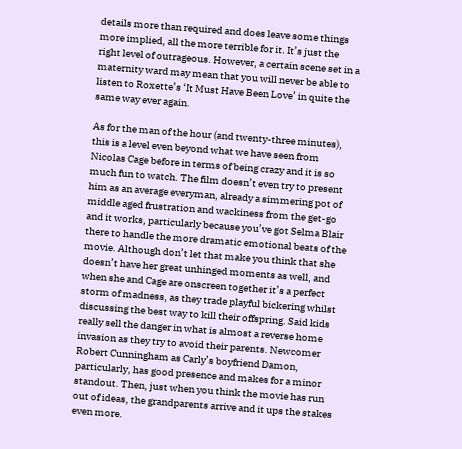details more than required and does leave some things more implied, all the more terrible for it. It’s just the right level of outrageous. However, a certain scene set in a maternity ward may mean that you will never be able to listen to Roxette’s ‘It Must Have Been Love’ in quite the same way ever again.

As for the man of the hour (and twenty-three minutes), this is a level even beyond what we have seen from Nicolas Cage before in terms of being crazy and it is so much fun to watch. The film doesn’t even try to present him as an average everyman, already a simmering pot of middle aged frustration and wackiness from the get-go and it works, particularly because you’ve got Selma Blair there to handle the more dramatic emotional beats of the movie. Although don’t let that make you think that she doesn’t have her great unhinged moments as well, and when she and Cage are onscreen together it’s a perfect storm of madness, as they trade playful bickering whilst discussing the best way to kill their offspring. Said kids really sell the danger in what is almost a reverse home invasion as they try to avoid their parents. Newcomer Robert Cunningham as Carly’s boyfriend Damon, particularly, has good presence and makes for a minor standout. Then, just when you think the movie has run out of ideas, the grandparents arrive and it ups the stakes even more.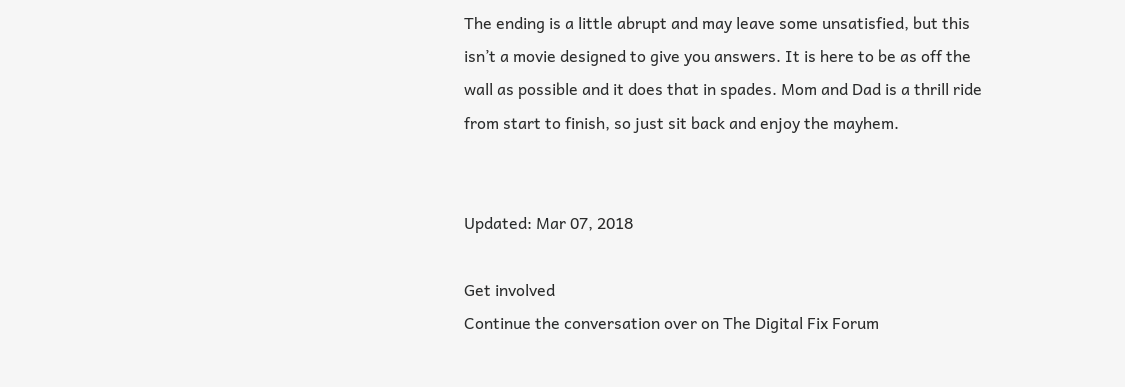The ending is a little abrupt and may leave some unsatisfied, but this isn’t a movie designed to give you answers. It is here to be as off the wall as possible and it does that in spades. Mom and Dad is a thrill ride from start to finish, so just sit back and enjoy the mayhem.


Updated: Mar 07, 2018

Get involved
Continue the conversation over on The Digital Fix Forum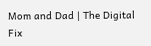Mom and Dad | The Digital Fix